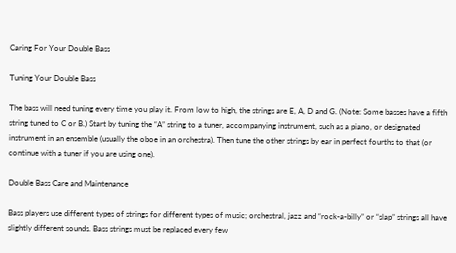Caring For Your Double Bass

Tuning Your Double Bass

The bass will need tuning every time you play it. From low to high, the strings are E, A, D and G. (Note: Some basses have a fifth string tuned to C or B.) Start by tuning the “A” string to a tuner, accompanying instrument, such as a piano, or designated instrument in an ensemble (usually the oboe in an orchestra). Then tune the other strings by ear in perfect fourths to that (or continue with a tuner if you are using one).

Double Bass Care and Maintenance

Bass players use different types of strings for different types of music; orchestral, jazz and “rock-a-billy” or “slap” strings all have slightly different sounds. Bass strings must be replaced every few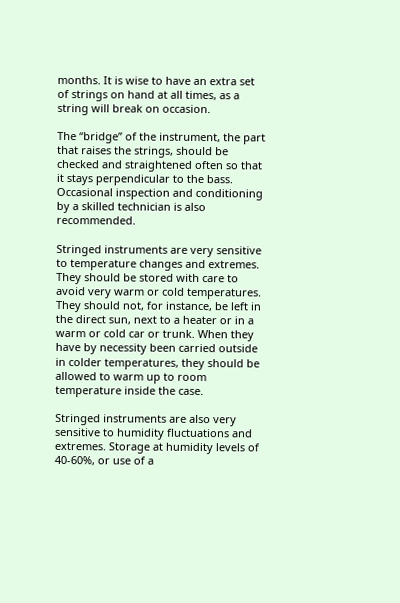months. It is wise to have an extra set of strings on hand at all times, as a string will break on occasion.

The “bridge” of the instrument, the part that raises the strings, should be checked and straightened often so that it stays perpendicular to the bass. Occasional inspection and conditioning by a skilled technician is also recommended.

Stringed instruments are very sensitive to temperature changes and extremes. They should be stored with care to avoid very warm or cold temperatures. They should not, for instance, be left in the direct sun, next to a heater or in a warm or cold car or trunk. When they have by necessity been carried outside in colder temperatures, they should be allowed to warm up to room temperature inside the case.

Stringed instruments are also very sensitive to humidity fluctuations and extremes. Storage at humidity levels of 40-60%, or use of a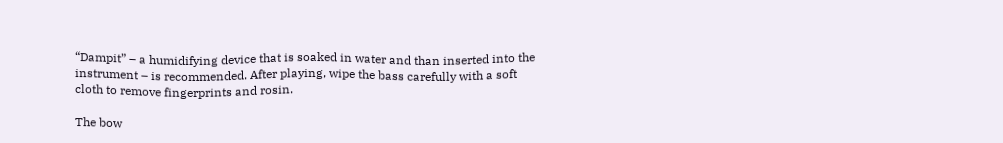“Dampit” – a humidifying device that is soaked in water and than inserted into the instrument – is recommended. After playing, wipe the bass carefully with a soft cloth to remove fingerprints and rosin.

The bow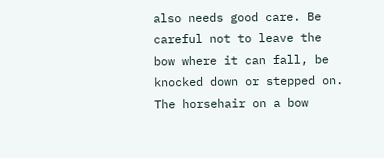also needs good care. Be careful not to leave the bow where it can fall, be knocked down or stepped on. The horsehair on a bow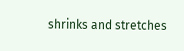shrinks and stretches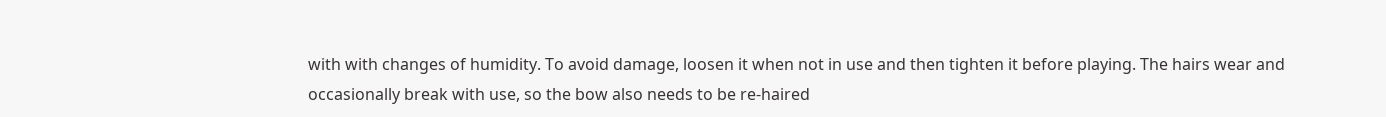with with changes of humidity. To avoid damage, loosen it when not in use and then tighten it before playing. The hairs wear and occasionally break with use, so the bow also needs to be re-haired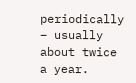periodically – usually about twice a year.